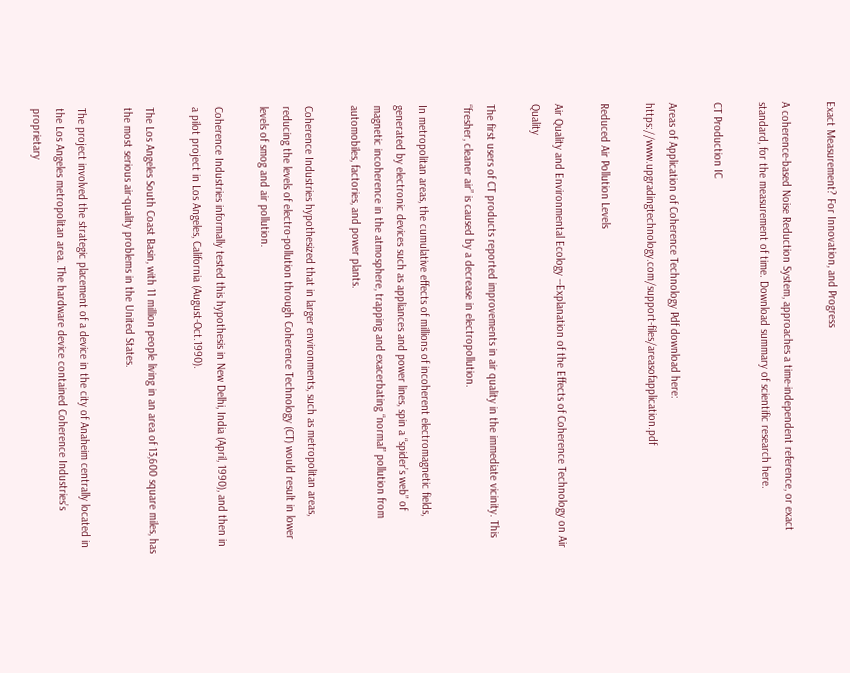Exact Measurement? For Innovation, and Progress

A coherence-based Noise Reduction System, approaches a time-independent reference, or exact standard, for the measurement of time. Download summary of scientific research here.

CT Production IC

Areas of Application of Coherence Technology Pdf download here: https://www.upgradingtechnology.com/support-files/areasofapplication.pdf

Reduced Air Pollution Levels

Air Quality and Environmental Ecology --Explanation of the Effects of Coherence Technology on Air Quality

The first users of CT products reported improvements in air quality in the immediate vicinity. This “fresher, cleaner air” is caused by a decrease in electropollution.

In metropolitan areas, the cumulative effects of millions of incoherent electromagnetic fields, generated by electronic devices such as appliances and power lines, spin a “spider’s web” of magnetic incoherence in the atmosphere, trapping and exacerbating “normal” pollution from automobiles, factories, and power plants.

Coherence Industries hypothesized that in larger environments, such as metropolitan areas, reducing the levels of electro-pollution through Coherence Technology (CT) would result in lower levels of smog and air pollution.

Coherence Industries informally tested this hypothesis in New Delhi, India (April, 1990), and then in a pilot project in Los Angeles, California (August-Oct.1990).

The Los Angeles South Coast Basin, with 11 million people living in an area of 13,600 square miles, has the most serious air-quality problems in the United States.

The project involved the strategic placement of a device in the city of Anaheim centrally located in the Los Angeles metropolitan area. The hardware device contained Coherence Industries’s proprietary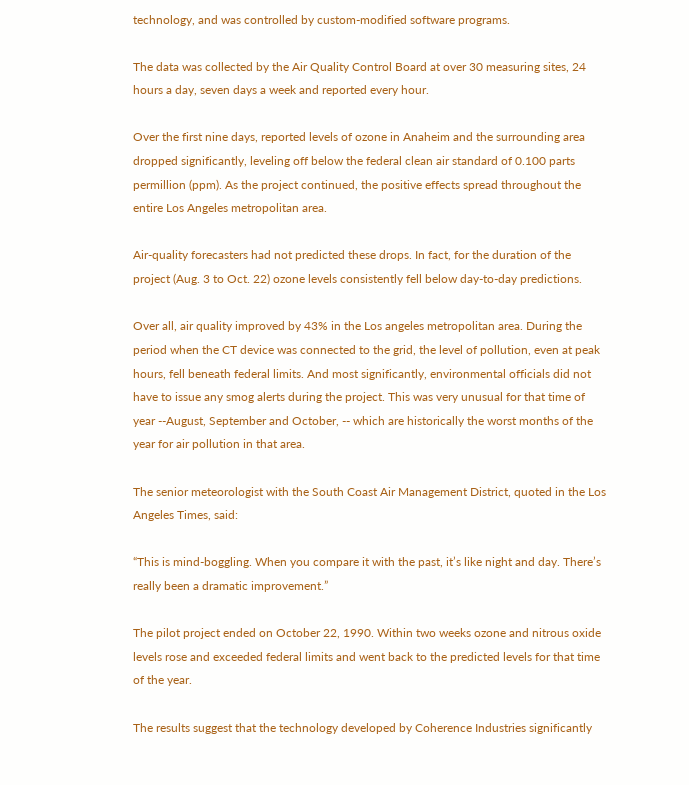technology, and was controlled by custom-modified software programs.

The data was collected by the Air Quality Control Board at over 30 measuring sites, 24 hours a day, seven days a week and reported every hour.

Over the first nine days, reported levels of ozone in Anaheim and the surrounding area dropped significantly, leveling off below the federal clean air standard of 0.100 parts permillion (ppm). As the project continued, the positive effects spread throughout the entire Los Angeles metropolitan area.

Air-quality forecasters had not predicted these drops. In fact, for the duration of the project (Aug. 3 to Oct. 22) ozone levels consistently fell below day-to-day predictions.

Over all, air quality improved by 43% in the Los angeles metropolitan area. During the period when the CT device was connected to the grid, the level of pollution, even at peak hours, fell beneath federal limits. And most significantly, environmental officials did not have to issue any smog alerts during the project. This was very unusual for that time of year --August, September and October, -- which are historically the worst months of the year for air pollution in that area.

The senior meteorologist with the South Coast Air Management District, quoted in the Los Angeles Times, said:

“This is mind-boggling. When you compare it with the past, it’s like night and day. There’s really been a dramatic improvement.”

The pilot project ended on October 22, 1990. Within two weeks ozone and nitrous oxide levels rose and exceeded federal limits and went back to the predicted levels for that time of the year.

The results suggest that the technology developed by Coherence Industries significantly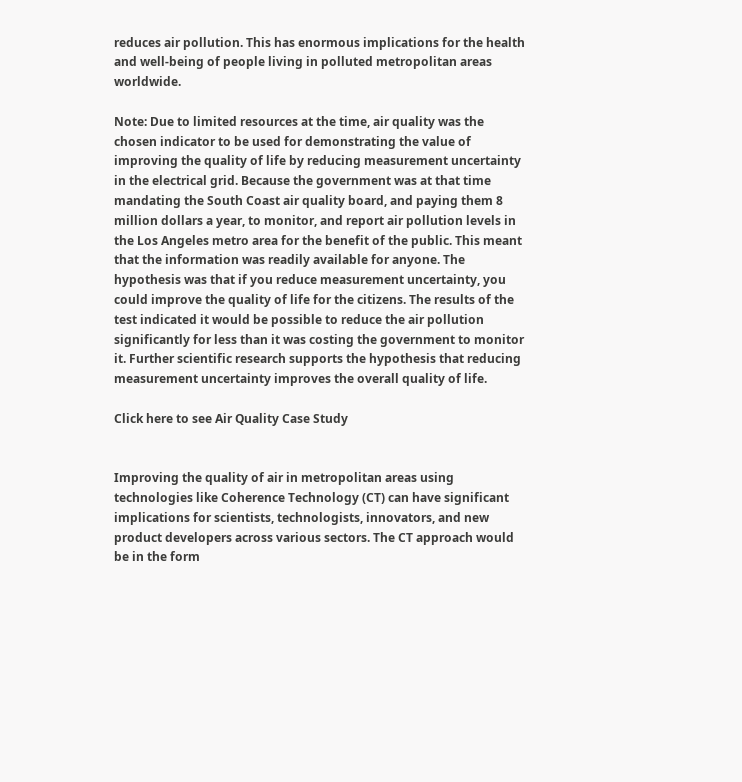reduces air pollution. This has enormous implications for the health and well-being of people living in polluted metropolitan areas worldwide.

Note: Due to limited resources at the time, air quality was the chosen indicator to be used for demonstrating the value of improving the quality of life by reducing measurement uncertainty in the electrical grid. Because the government was at that time mandating the South Coast air quality board, and paying them 8 million dollars a year, to monitor, and report air pollution levels in the Los Angeles metro area for the benefit of the public. This meant that the information was readily available for anyone. The hypothesis was that if you reduce measurement uncertainty, you could improve the quality of life for the citizens. The results of the test indicated it would be possible to reduce the air pollution significantly for less than it was costing the government to monitor it. Further scientific research supports the hypothesis that reducing measurement uncertainty improves the overall quality of life.

Click here to see Air Quality Case Study


Improving the quality of air in metropolitan areas using technologies like Coherence Technology (CT) can have significant implications for scientists, technologists, innovators, and new product developers across various sectors. The CT approach would be in the form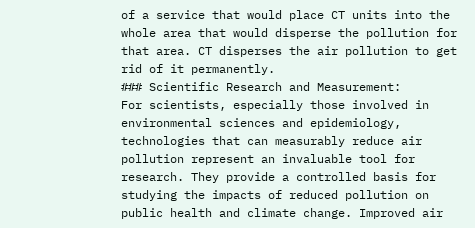of a service that would place CT units into the whole area that would disperse the pollution for that area. CT disperses the air pollution to get rid of it permanently.
### Scientific Research and Measurement:
For scientists, especially those involved in environmental sciences and epidemiology, technologies that can measurably reduce air pollution represent an invaluable tool for research. They provide a controlled basis for studying the impacts of reduced pollution on public health and climate change. Improved air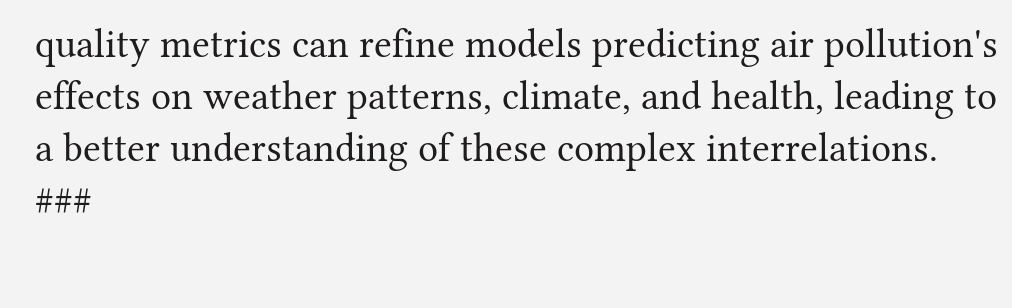quality metrics can refine models predicting air pollution's effects on weather patterns, climate, and health, leading to a better understanding of these complex interrelations.
###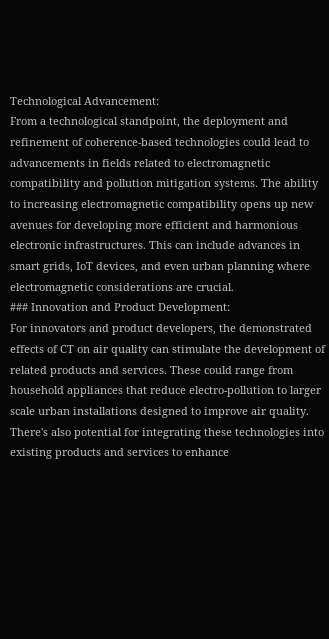Technological Advancement:
From a technological standpoint, the deployment and refinement of coherence-based technologies could lead to advancements in fields related to electromagnetic compatibility and pollution mitigation systems. The ability to increasing electromagnetic compatibility opens up new avenues for developing more efficient and harmonious electronic infrastructures. This can include advances in smart grids, IoT devices, and even urban planning where electromagnetic considerations are crucial.
### Innovation and Product Development:
For innovators and product developers, the demonstrated effects of CT on air quality can stimulate the development of related products and services. These could range from household appliances that reduce electro-pollution to larger scale urban installations designed to improve air quality. There's also potential for integrating these technologies into existing products and services to enhance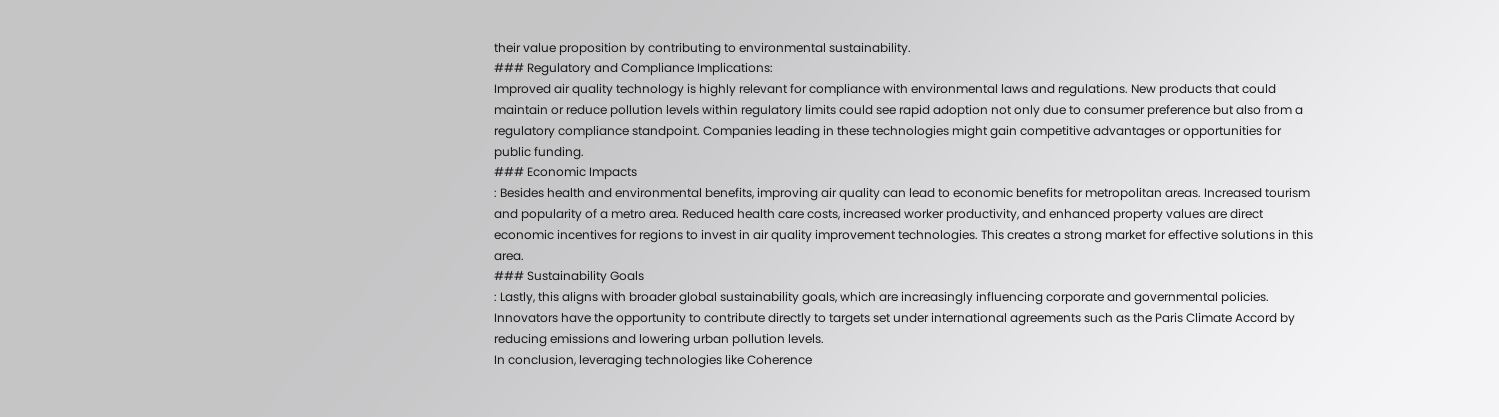their value proposition by contributing to environmental sustainability.
### Regulatory and Compliance Implications:
Improved air quality technology is highly relevant for compliance with environmental laws and regulations. New products that could maintain or reduce pollution levels within regulatory limits could see rapid adoption not only due to consumer preference but also from a regulatory compliance standpoint. Companies leading in these technologies might gain competitive advantages or opportunities for public funding.
### Economic Impacts
: Besides health and environmental benefits, improving air quality can lead to economic benefits for metropolitan areas. Increased tourism and popularity of a metro area. Reduced health care costs, increased worker productivity, and enhanced property values are direct economic incentives for regions to invest in air quality improvement technologies. This creates a strong market for effective solutions in this area.
### Sustainability Goals
: Lastly, this aligns with broader global sustainability goals, which are increasingly influencing corporate and governmental policies. Innovators have the opportunity to contribute directly to targets set under international agreements such as the Paris Climate Accord by reducing emissions and lowering urban pollution levels.
In conclusion, leveraging technologies like Coherence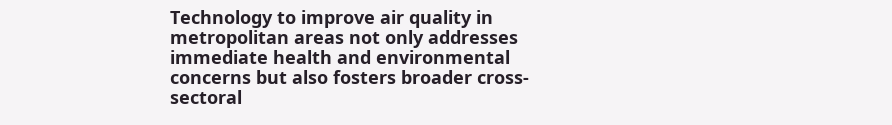Technology to improve air quality in metropolitan areas not only addresses immediate health and environmental concerns but also fosters broader cross-sectoral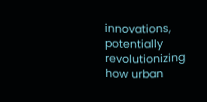innovations, potentially revolutionizing how urban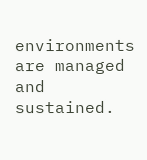environments are managed and sustained.